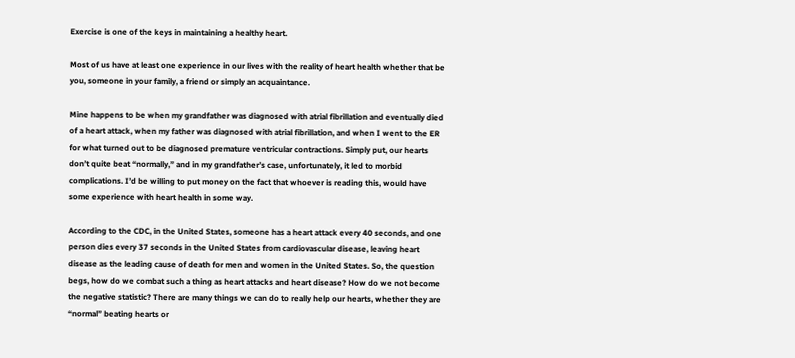Exercise is one of the keys in maintaining a healthy heart.

Most of us have at least one experience in our lives with the reality of heart health whether that be you, someone in your family, a friend or simply an acquaintance.

Mine happens to be when my grandfather was diagnosed with atrial fibrillation and eventually died of a heart attack, when my father was diagnosed with atrial fibrillation, and when I went to the ER for what turned out to be diagnosed premature ventricular contractions. Simply put, our hearts don’t quite beat “normally,” and in my grandfather’s case, unfortunately, it led to morbid complications. I’d be willing to put money on the fact that whoever is reading this, would have some experience with heart health in some way.

According to the CDC, in the United States, someone has a heart attack every 40 seconds, and one person dies every 37 seconds in the United States from cardiovascular disease, leaving heart disease as the leading cause of death for men and women in the United States. So, the question begs, how do we combat such a thing as heart attacks and heart disease? How do we not become the negative statistic? There are many things we can do to really help our hearts, whether they are “normal” beating hearts or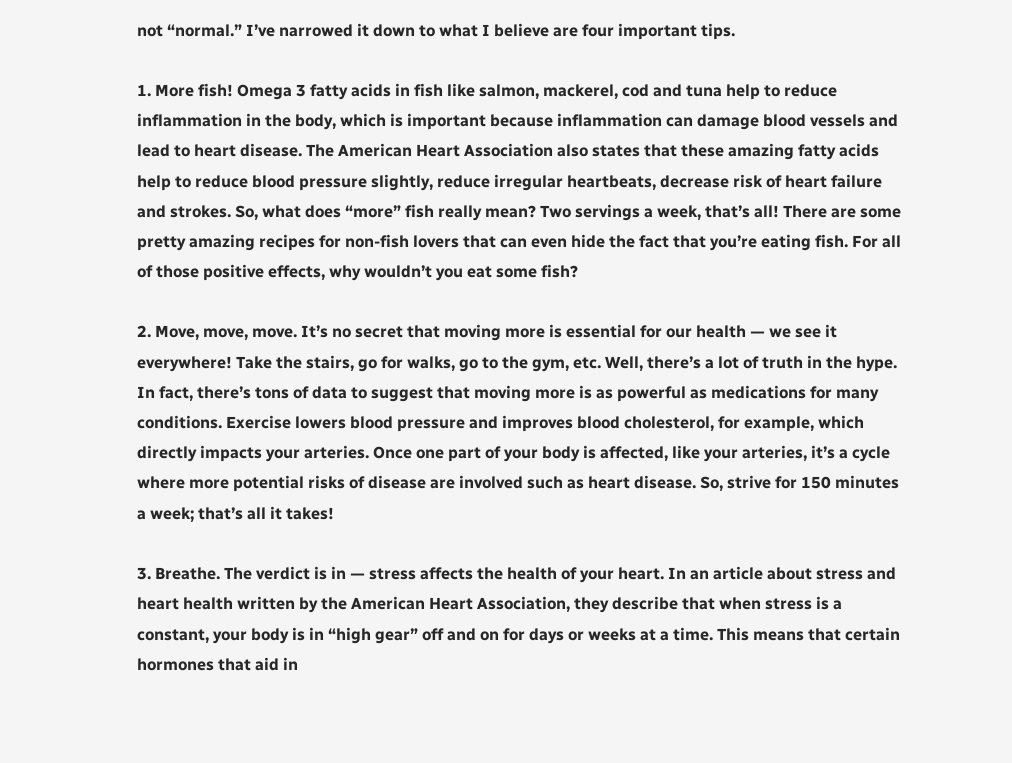not “normal.” I’ve narrowed it down to what I believe are four important tips.

1. More fish! Omega 3 fatty acids in fish like salmon, mackerel, cod and tuna help to reduce inflammation in the body, which is important because inflammation can damage blood vessels and lead to heart disease. The American Heart Association also states that these amazing fatty acids help to reduce blood pressure slightly, reduce irregular heartbeats, decrease risk of heart failure and strokes. So, what does “more” fish really mean? Two servings a week, that’s all! There are some pretty amazing recipes for non-fish lovers that can even hide the fact that you’re eating fish. For all of those positive effects, why wouldn’t you eat some fish?

2. Move, move, move. It’s no secret that moving more is essential for our health — we see it everywhere! Take the stairs, go for walks, go to the gym, etc. Well, there’s a lot of truth in the hype. In fact, there’s tons of data to suggest that moving more is as powerful as medications for many conditions. Exercise lowers blood pressure and improves blood cholesterol, for example, which directly impacts your arteries. Once one part of your body is affected, like your arteries, it’s a cycle where more potential risks of disease are involved such as heart disease. So, strive for 150 minutes a week; that’s all it takes!

3. Breathe. The verdict is in — stress affects the health of your heart. In an article about stress and heart health written by the American Heart Association, they describe that when stress is a constant, your body is in “high gear” off and on for days or weeks at a time. This means that certain hormones that aid in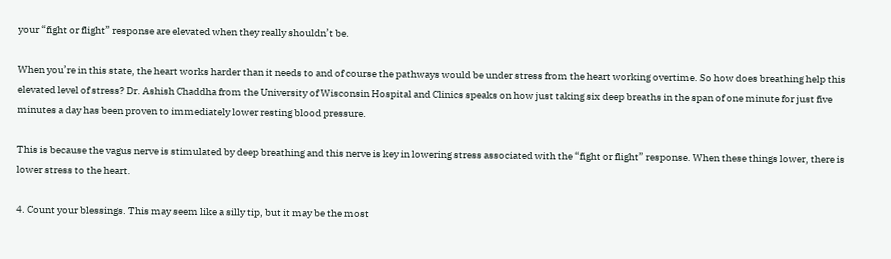your “fight or flight” response are elevated when they really shouldn’t be.

When you’re in this state, the heart works harder than it needs to and of course the pathways would be under stress from the heart working overtime. So how does breathing help this elevated level of stress? Dr. Ashish Chaddha from the University of Wisconsin Hospital and Clinics speaks on how just taking six deep breaths in the span of one minute for just five minutes a day has been proven to immediately lower resting blood pressure.

This is because the vagus nerve is stimulated by deep breathing and this nerve is key in lowering stress associated with the “fight or flight” response. When these things lower, there is lower stress to the heart.

4. Count your blessings. This may seem like a silly tip, but it may be the most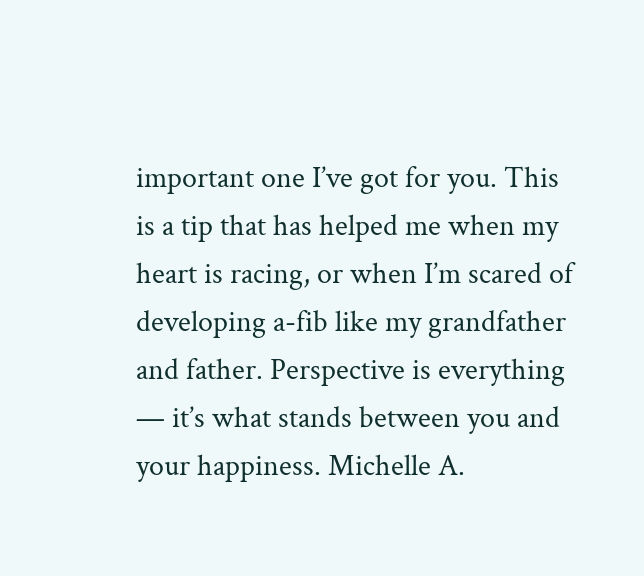important one I’ve got for you. This is a tip that has helped me when my heart is racing, or when I’m scared of developing a-fib like my grandfather and father. Perspective is everything — it’s what stands between you and your happiness. Michelle A.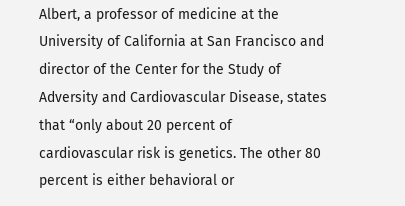Albert, a professor of medicine at the University of California at San Francisco and director of the Center for the Study of Adversity and Cardiovascular Disease, states that “only about 20 percent of cardiovascular risk is genetics. The other 80 percent is either behavioral or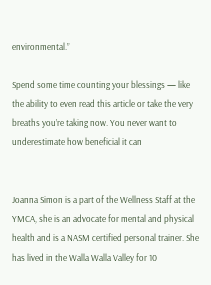environmental.”

Spend some time counting your blessings — like the ability to even read this article or take the very breaths you’re taking now. You never want to underestimate how beneficial it can


Joanna Simon is a part of the Wellness Staff at the YMCA, she is an advocate for mental and physical health and is a NASM certified personal trainer. She has lived in the Walla Walla Valley for 10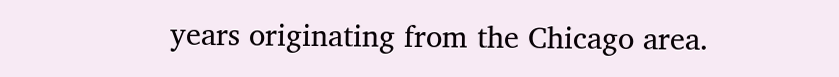years originating from the Chicago area.